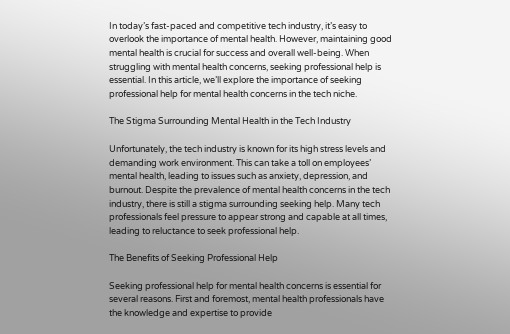In today’s fast-paced and competitive tech industry, it’s easy to overlook the importance of mental health. However, maintaining good mental health is crucial for success and overall well-being. When struggling with mental health concerns, seeking professional help is essential. In this article, we’ll explore the importance of seeking professional help for mental health concerns in the tech niche.

The Stigma Surrounding Mental Health in the Tech Industry

Unfortunately, the tech industry is known for its high stress levels and demanding work environment. This can take a toll on employees’ mental health, leading to issues such as anxiety, depression, and burnout. Despite the prevalence of mental health concerns in the tech industry, there is still a stigma surrounding seeking help. Many tech professionals feel pressure to appear strong and capable at all times, leading to reluctance to seek professional help.

The Benefits of Seeking Professional Help

Seeking professional help for mental health concerns is essential for several reasons. First and foremost, mental health professionals have the knowledge and expertise to provide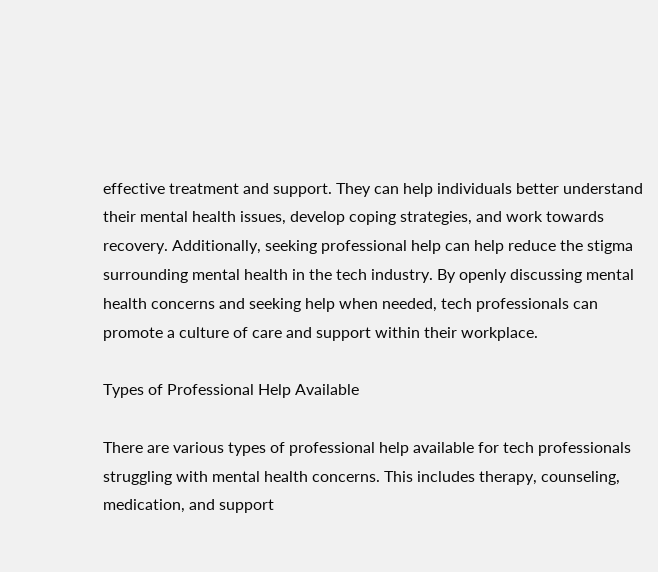effective treatment and support. They can help individuals better understand their mental health issues, develop coping strategies, and work towards recovery. Additionally, seeking professional help can help reduce the stigma surrounding mental health in the tech industry. By openly discussing mental health concerns and seeking help when needed, tech professionals can promote a culture of care and support within their workplace.

Types of Professional Help Available

There are various types of professional help available for tech professionals struggling with mental health concerns. This includes therapy, counseling, medication, and support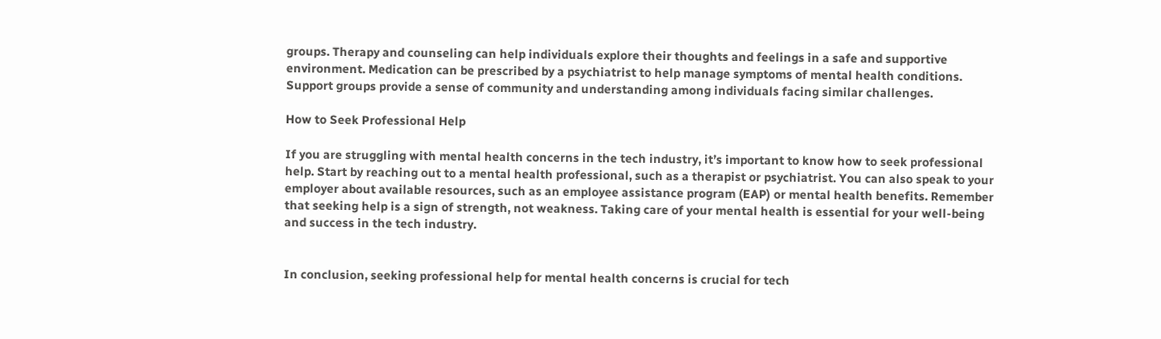groups. Therapy and counseling can help individuals explore their thoughts and feelings in a safe and supportive environment. Medication can be prescribed by a psychiatrist to help manage symptoms of mental health conditions. Support groups provide a sense of community and understanding among individuals facing similar challenges.

How to Seek Professional Help

If you are struggling with mental health concerns in the tech industry, it’s important to know how to seek professional help. Start by reaching out to a mental health professional, such as a therapist or psychiatrist. You can also speak to your employer about available resources, such as an employee assistance program (EAP) or mental health benefits. Remember that seeking help is a sign of strength, not weakness. Taking care of your mental health is essential for your well-being and success in the tech industry.


In conclusion, seeking professional help for mental health concerns is crucial for tech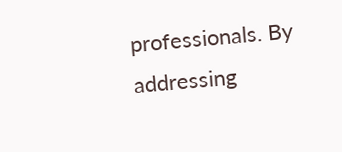professionals. By addressing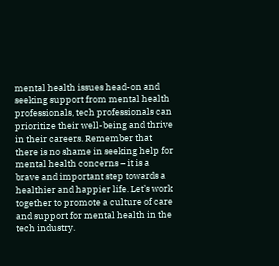mental health issues head-on and seeking support from mental health professionals, tech professionals can prioritize their well-being and thrive in their careers. Remember that there is no shame in seeking help for mental health concerns – it is a brave and important step towards a healthier and happier life. Let’s work together to promote a culture of care and support for mental health in the tech industry.